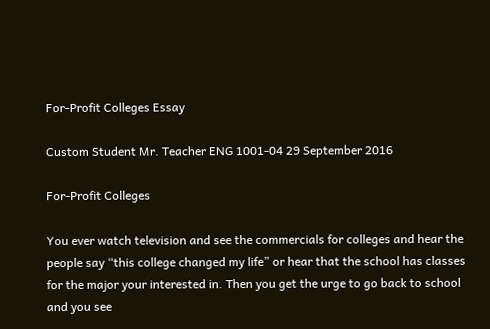For-Profit Colleges Essay

Custom Student Mr. Teacher ENG 1001-04 29 September 2016

For-Profit Colleges

You ever watch television and see the commercials for colleges and hear the people say “this college changed my life” or hear that the school has classes for the major your interested in. Then you get the urge to go back to school and you see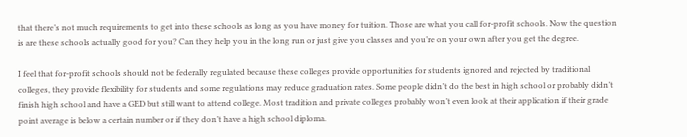that there’s not much requirements to get into these schools as long as you have money for tuition. Those are what you call for-profit schools. Now the question is are these schools actually good for you? Can they help you in the long run or just give you classes and you’re on your own after you get the degree.

I feel that for-profit schools should not be federally regulated because these colleges provide opportunities for students ignored and rejected by traditional colleges, they provide flexibility for students and some regulations may reduce graduation rates. Some people didn’t do the best in high school or probably didn’t finish high school and have a GED but still want to attend college. Most tradition and private colleges probably won’t even look at their application if their grade point average is below a certain number or if they don’t have a high school diploma.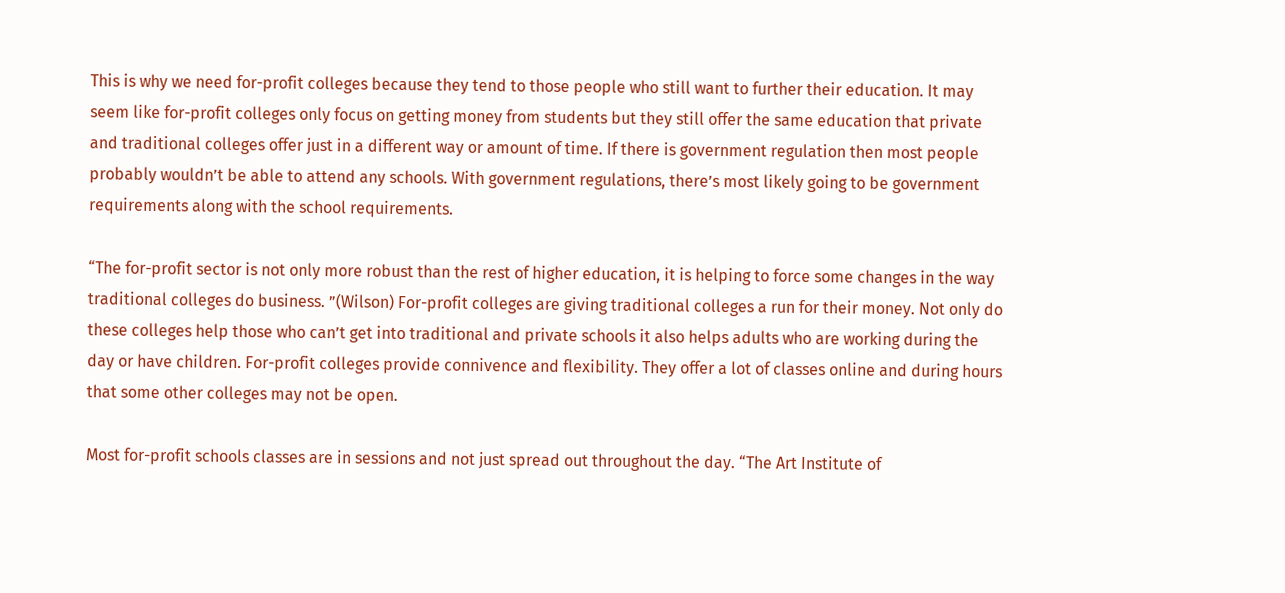This is why we need for-profit colleges because they tend to those people who still want to further their education. It may seem like for-profit colleges only focus on getting money from students but they still offer the same education that private and traditional colleges offer just in a different way or amount of time. If there is government regulation then most people probably wouldn’t be able to attend any schools. With government regulations, there’s most likely going to be government requirements along with the school requirements.

“The for-profit sector is not only more robust than the rest of higher education, it is helping to force some changes in the way traditional colleges do business. ”(Wilson) For-profit colleges are giving traditional colleges a run for their money. Not only do these colleges help those who can’t get into traditional and private schools it also helps adults who are working during the day or have children. For-profit colleges provide connivence and flexibility. They offer a lot of classes online and during hours that some other colleges may not be open.

Most for-profit schools classes are in sessions and not just spread out throughout the day. “The Art Institute of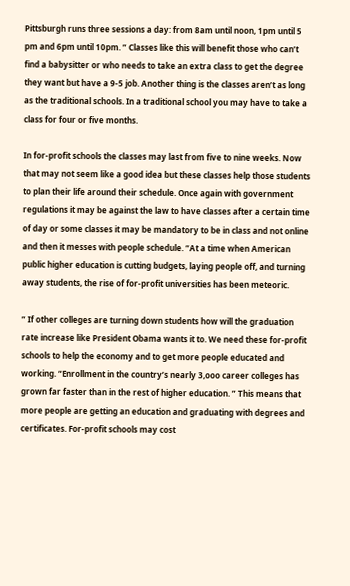Pittsburgh runs three sessions a day: from 8am until noon, 1pm until 5 pm and 6pm until 10pm. ” Classes like this will benefit those who can’t find a babysitter or who needs to take an extra class to get the degree they want but have a 9-5 job. Another thing is the classes aren’t as long as the traditional schools. In a traditional school you may have to take a class for four or five months.

In for-profit schools the classes may last from five to nine weeks. Now that may not seem like a good idea but these classes help those students to plan their life around their schedule. Once again with government regulations it may be against the law to have classes after a certain time of day or some classes it may be mandatory to be in class and not online and then it messes with people schedule. “At a time when American public higher education is cutting budgets, laying people off, and turning away students, the rise of for-profit universities has been meteoric.

” If other colleges are turning down students how will the graduation rate increase like President Obama wants it to. We need these for-profit schools to help the economy and to get more people educated and working. “Enrollment in the country’s nearly 3,ooo career colleges has grown far faster than in the rest of higher education. ” This means that more people are getting an education and graduating with degrees and certificates. For-profit schools may cost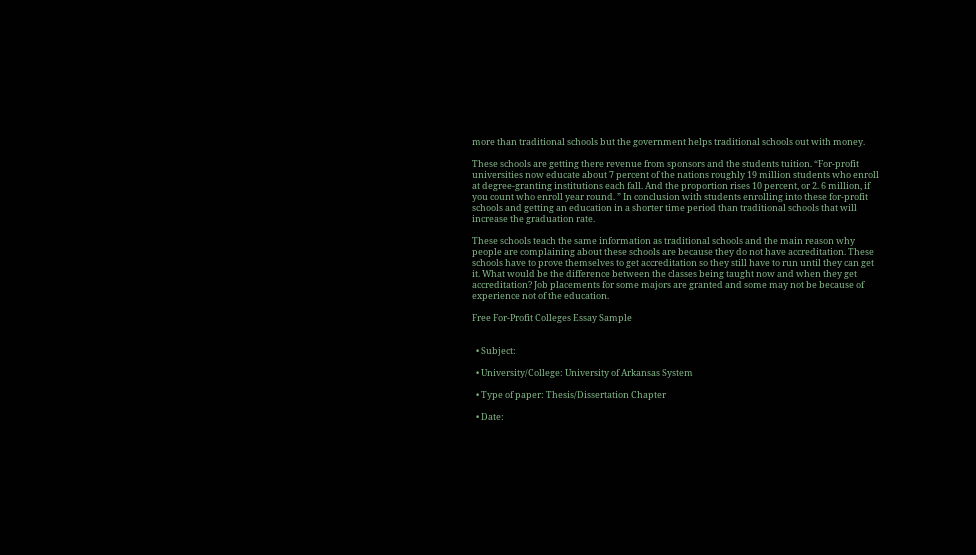more than traditional schools but the government helps traditional schools out with money.

These schools are getting there revenue from sponsors and the students tuition. “For-profit universities now educate about 7 percent of the nations roughly 19 million students who enroll at degree-granting institutions each fall. And the proportion rises 10 percent, or 2. 6 million, if you count who enroll year round. ” In conclusion with students enrolling into these for-profit schools and getting an education in a shorter time period than traditional schools that will increase the graduation rate.

These schools teach the same information as traditional schools and the main reason why people are complaining about these schools are because they do not have accreditation. These schools have to prove themselves to get accreditation so they still have to run until they can get it. What would be the difference between the classes being taught now and when they get accreditation? Job placements for some majors are granted and some may not be because of experience not of the education.

Free For-Profit Colleges Essay Sample


  • Subject:

  • University/College: University of Arkansas System

  • Type of paper: Thesis/Dissertation Chapter

  • Date: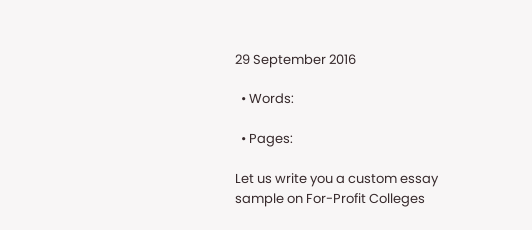29 September 2016

  • Words:

  • Pages:

Let us write you a custom essay sample on For-Profit Colleges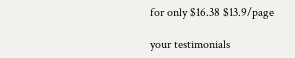for only $16.38 $13.9/page

your testimonials